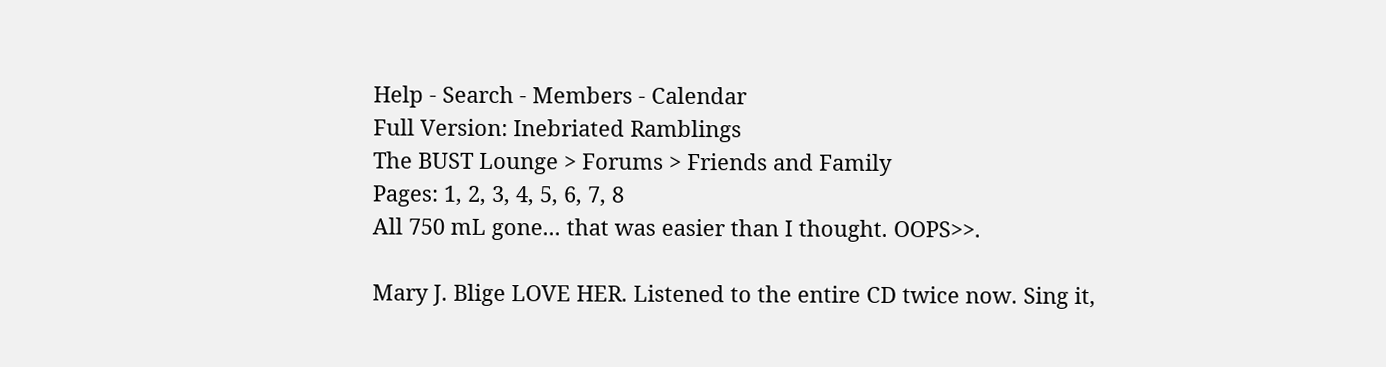Help - Search - Members - Calendar
Full Version: Inebriated Ramblings
The BUST Lounge > Forums > Friends and Family
Pages: 1, 2, 3, 4, 5, 6, 7, 8
All 750 mL gone... that was easier than I thought. OOPS>>.

Mary J. Blige LOVE HER. Listened to the entire CD twice now. Sing it,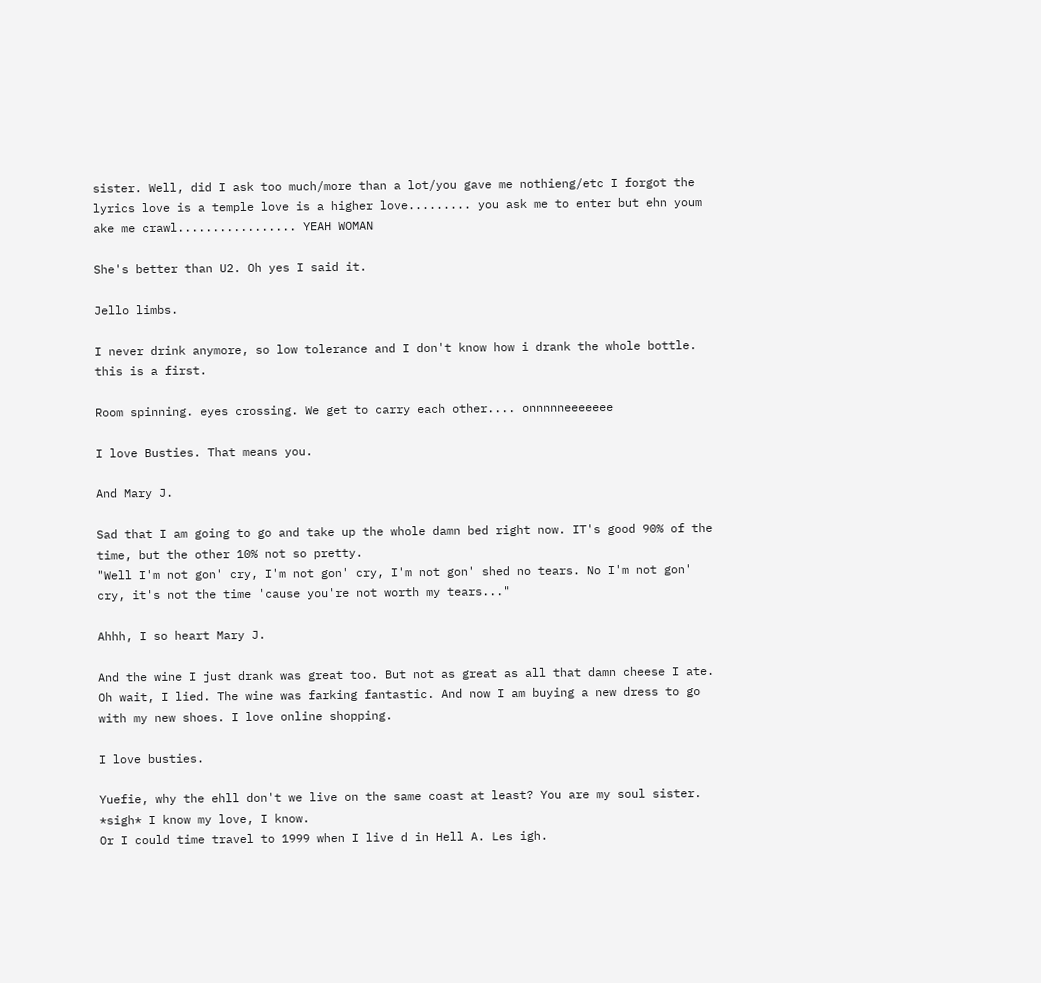sister. Well, did I ask too much/more than a lot/you gave me nothieng/etc I forgot the lyrics love is a temple love is a higher love......... you ask me to enter but ehn youm ake me crawl................. YEAH WOMAN

She's better than U2. Oh yes I said it.

Jello limbs.

I never drink anymore, so low tolerance and I don't know how i drank the whole bottle. this is a first.

Room spinning. eyes crossing. We get to carry each other.... onnnnneeeeeee

I love Busties. That means you.

And Mary J.

Sad that I am going to go and take up the whole damn bed right now. IT's good 90% of the time, but the other 10% not so pretty.
"Well I'm not gon' cry, I'm not gon' cry, I'm not gon' shed no tears. No I'm not gon' cry, it's not the time 'cause you're not worth my tears..."

Ahhh, I so heart Mary J.

And the wine I just drank was great too. But not as great as all that damn cheese I ate. Oh wait, I lied. The wine was farking fantastic. And now I am buying a new dress to go with my new shoes. I love online shopping.

I love busties.

Yuefie, why the ehll don't we live on the same coast at least? You are my soul sister.
*sigh* I know my love, I know.
Or I could time travel to 1999 when I live d in Hell A. Les igh.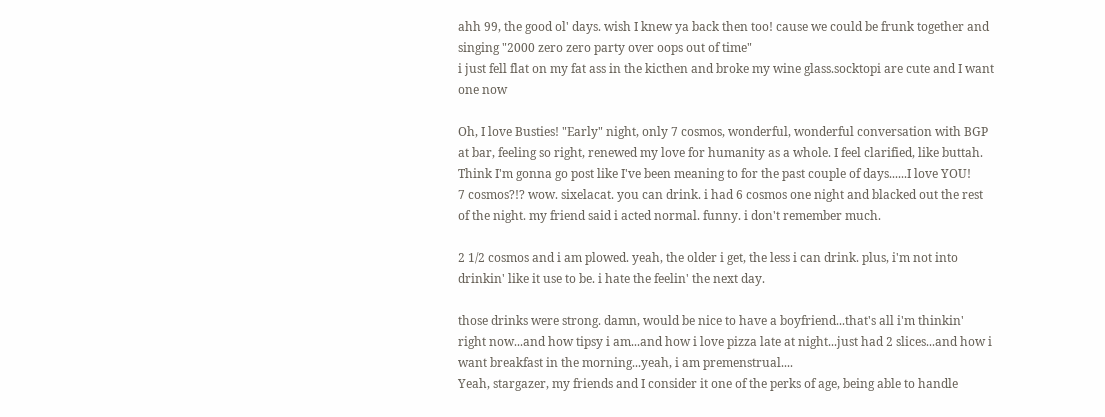ahh 99, the good ol' days. wish I knew ya back then too! cause we could be frunk together and singing "2000 zero zero party over oops out of time"
i just fell flat on my fat ass in the kicthen and broke my wine glass.socktopi are cute and I want one now

Oh, I love Busties! "Early" night, only 7 cosmos, wonderful, wonderful conversation with BGP at bar, feeling so right, renewed my love for humanity as a whole. I feel clarified, like buttah. Think I'm gonna go post like I've been meaning to for the past couple of days......I love YOU!
7 cosmos?!? wow. sixelacat. you can drink. i had 6 cosmos one night and blacked out the rest of the night. my friend said i acted normal. funny. i don't remember much.

2 1/2 cosmos and i am plowed. yeah, the older i get, the less i can drink. plus, i'm not into drinkin' like it use to be. i hate the feelin' the next day.

those drinks were strong. damn, would be nice to have a boyfriend...that's all i'm thinkin' right now...and how tipsy i am...and how i love pizza late at night...just had 2 slices...and how i want breakfast in the morning...yeah, i am premenstrual....
Yeah, stargazer, my friends and I consider it one of the perks of age, being able to handle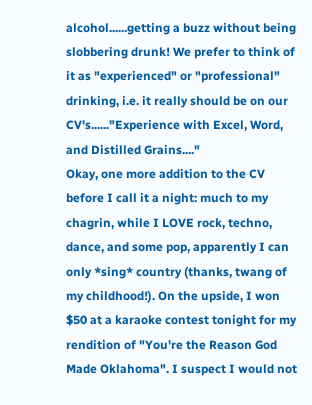alcohol......getting a buzz without being slobbering drunk! We prefer to think of it as "experienced" or "professional" drinking, i.e. it really should be on our CV's......"Experience with Excel, Word, and Distilled Grains...."
Okay, one more addition to the CV before I call it a night: much to my chagrin, while I LOVE rock, techno, dance, and some pop, apparently I can only *sing* country (thanks, twang of my childhood!). On the upside, I won $50 at a karaoke contest tonight for my rendition of "You're the Reason God Made Oklahoma". I suspect I would not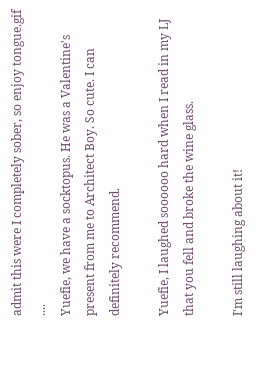admit this were I completely sober, so enjoy tongue.gif ....
Yuefie, we have a socktopus. He was a Valentine's present from me to Architect Boy. So cute. I can definitely recommend.

Yuefie, I laughed soooooo hard when I read in my LJ that you fell and broke the wine glass.

I'm still laughing about it!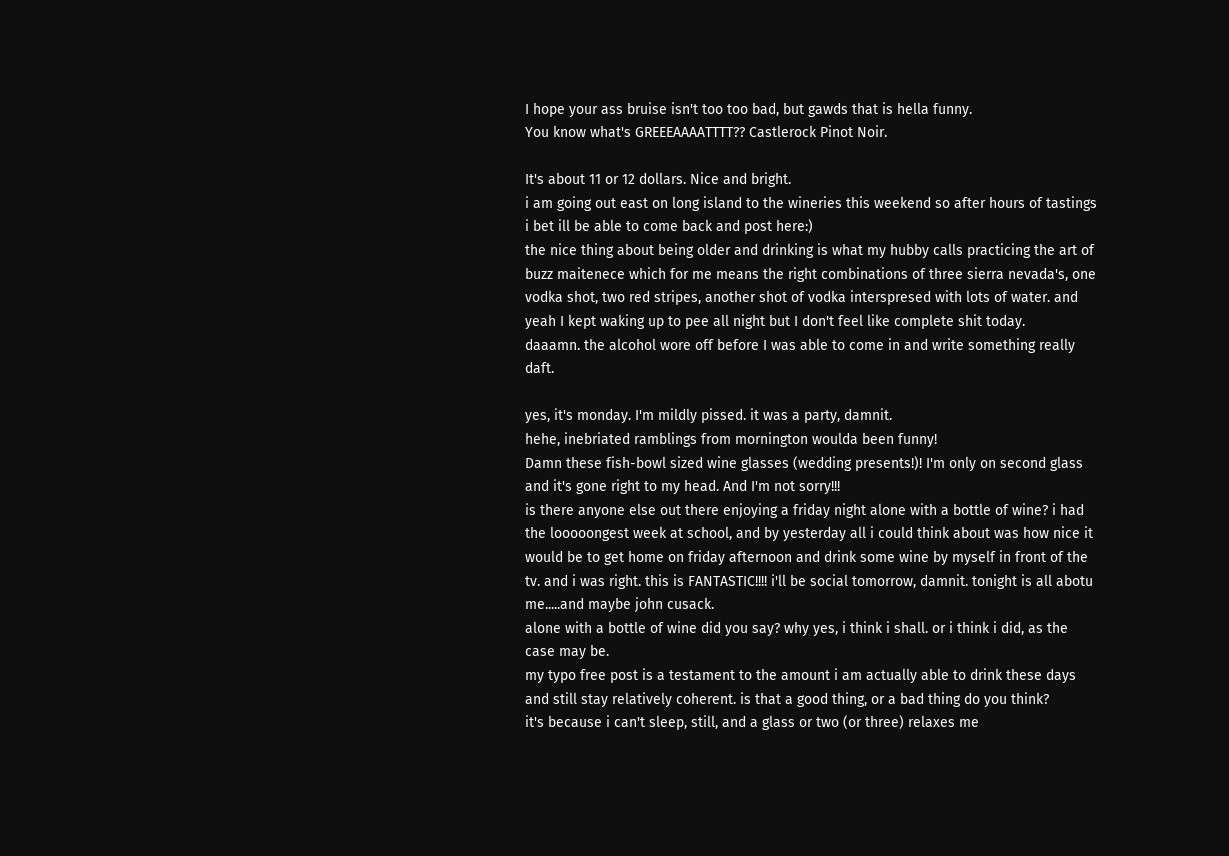I hope your ass bruise isn't too too bad, but gawds that is hella funny.
You know what's GREEEAAAATTTT?? Castlerock Pinot Noir.

It's about 11 or 12 dollars. Nice and bright.
i am going out east on long island to the wineries this weekend so after hours of tastings i bet ill be able to come back and post here:)
the nice thing about being older and drinking is what my hubby calls practicing the art of buzz maitenece which for me means the right combinations of three sierra nevada's, one vodka shot, two red stripes, another shot of vodka interspresed with lots of water. and yeah I kept waking up to pee all night but I don't feel like complete shit today.
daaamn. the alcohol wore off before I was able to come in and write something really daft.

yes, it's monday. I'm mildly pissed. it was a party, damnit.
hehe, inebriated ramblings from mornington woulda been funny!
Damn these fish-bowl sized wine glasses (wedding presents!)! I'm only on second glass and it's gone right to my head. And I'm not sorry!!!
is there anyone else out there enjoying a friday night alone with a bottle of wine? i had the looooongest week at school, and by yesterday all i could think about was how nice it would be to get home on friday afternoon and drink some wine by myself in front of the tv. and i was right. this is FANTASTIC!!!! i'll be social tomorrow, damnit. tonight is all abotu me.....and maybe john cusack.
alone with a bottle of wine did you say? why yes, i think i shall. or i think i did, as the case may be.
my typo free post is a testament to the amount i am actually able to drink these days and still stay relatively coherent. is that a good thing, or a bad thing do you think?
it's because i can't sleep, still, and a glass or two (or three) relaxes me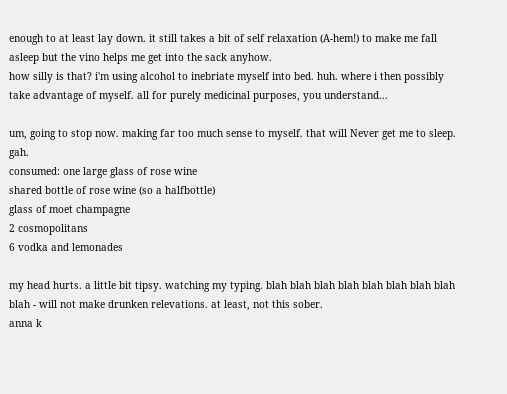enough to at least lay down. it still takes a bit of self relaxation (A-hem!) to make me fall asleep but the vino helps me get into the sack anyhow.
how silly is that? i'm using alcohol to inebriate myself into bed. huh. where i then possibly take advantage of myself. all for purely medicinal purposes, you understand...

um, going to stop now. making far too much sense to myself. that will Never get me to sleep. gah.
consumed: one large glass of rose wine
shared bottle of rose wine (so a halfbottle)
glass of moet champagne
2 cosmopolitans
6 vodka and lemonades

my head hurts. a little bit tipsy. watching my typing. blah blah blah blah blah blah blah blah blah - will not make drunken relevations. at least, not this sober.
anna k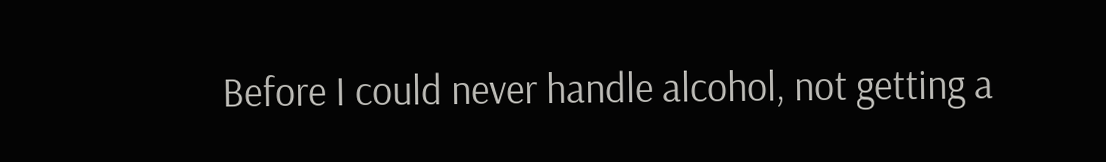Before I could never handle alcohol, not getting a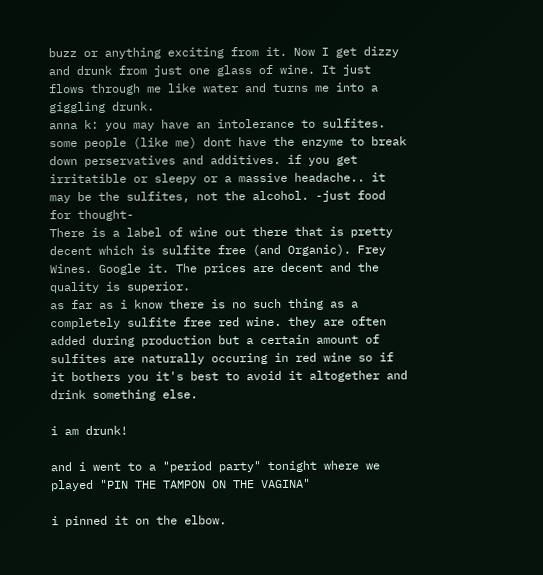buzz or anything exciting from it. Now I get dizzy and drunk from just one glass of wine. It just flows through me like water and turns me into a giggling drunk.
anna k: you may have an intolerance to sulfites. some people (like me) dont have the enzyme to break down perservatives and additives. if you get irritatible or sleepy or a massive headache.. it may be the sulfites, not the alcohol. -just food for thought-
There is a label of wine out there that is pretty decent which is sulfite free (and Organic). Frey Wines. Google it. The prices are decent and the quality is superior.
as far as i know there is no such thing as a completely sulfite free red wine. they are often added during production but a certain amount of sulfites are naturally occuring in red wine so if it bothers you it's best to avoid it altogether and drink something else.

i am drunk!

and i went to a "period party" tonight where we played "PIN THE TAMPON ON THE VAGINA"

i pinned it on the elbow.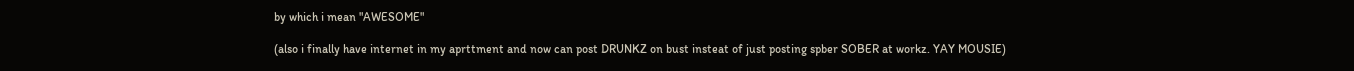by which i mean "AWESOME"

(also i finally have internet in my aprttment and now can post DRUNKZ on bust insteat of just posting spber SOBER at workz. YAY MOUSIE)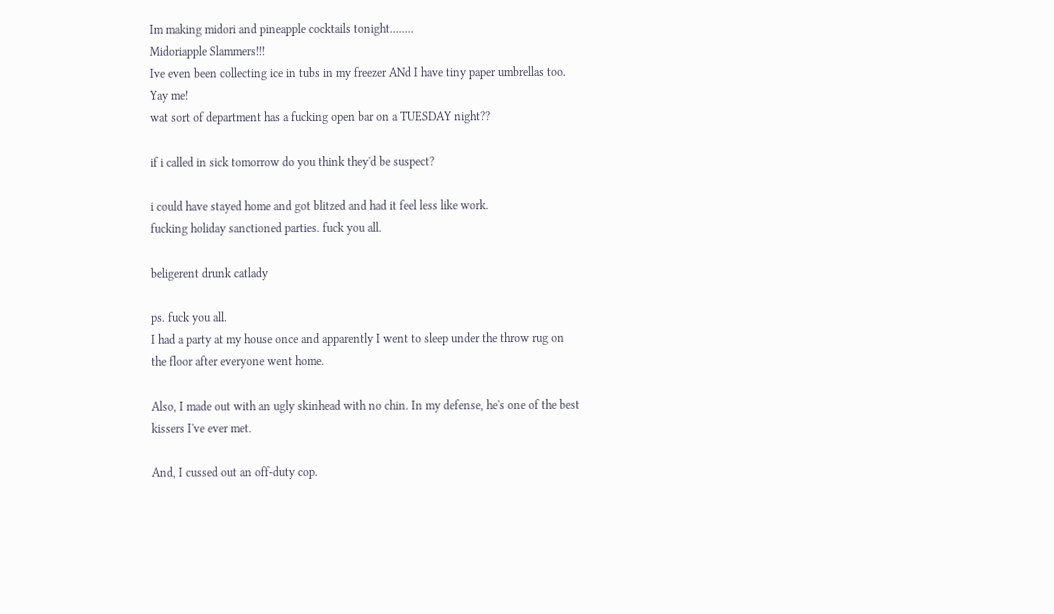Im making midori and pineapple cocktails tonight........
Midoriapple Slammers!!!
Ive even been collecting ice in tubs in my freezer ANd I have tiny paper umbrellas too.
Yay me!
wat sort of department has a fucking open bar on a TUESDAY night??

if i called in sick tomorrow do you think they'd be suspect?

i could have stayed home and got blitzed and had it feel less like work.
fucking holiday sanctioned parties. fuck you all.

beligerent drunk catlady

ps. fuck you all.
I had a party at my house once and apparently I went to sleep under the throw rug on the floor after everyone went home.

Also, I made out with an ugly skinhead with no chin. In my defense, he's one of the best kissers I've ever met.

And, I cussed out an off-duty cop.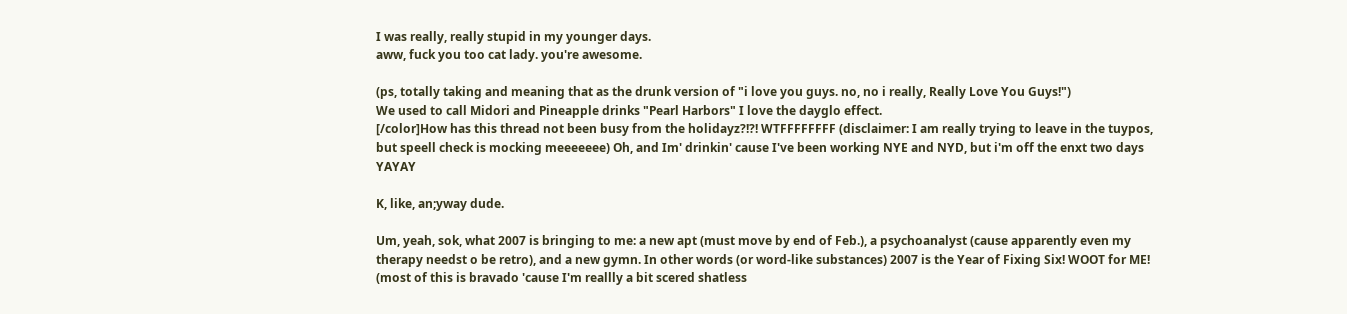I was really, really stupid in my younger days.
aww, fuck you too cat lady. you're awesome.

(ps, totally taking and meaning that as the drunk version of "i love you guys. no, no i really, Really Love You Guys!")
We used to call Midori and Pineapple drinks "Pearl Harbors" I love the dayglo effect.
[/color]How has this thread not been busy from the holidayz?!?! WTFFFFFFFF (disclaimer: I am really trying to leave in the tuypos, but speell check is mocking meeeeeee) Oh, and Im' drinkin' cause I've been working NYE and NYD, but i'm off the enxt two days YAYAY

K, like, an;yway dude.

Um, yeah, sok, what 2007 is bringing to me: a new apt (must move by end of Feb.), a psychoanalyst (cause apparently even my therapy needst o be retro), and a new gymn. In other words (or word-like substances) 2007 is the Year of Fixing Six! WOOT for ME! (most of this is bravado 'cause I'm reallly a bit scered shatless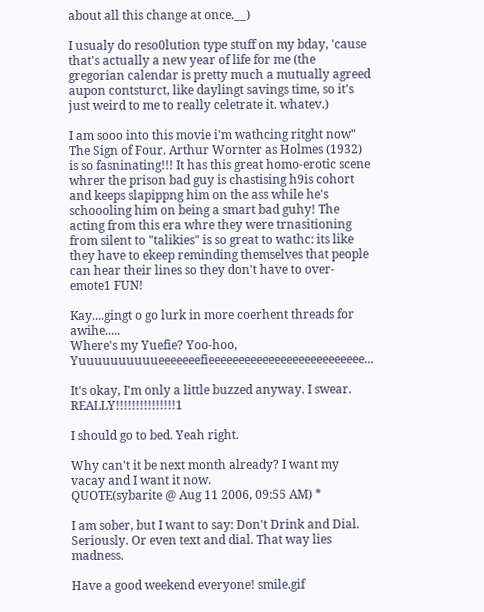about all this change at once.__)

I usualy do reso0lution type stuff on my bday, 'cause that's actually a new year of life for me (the gregorian calendar is pretty much a mutually agreed aupon contsturct, like daylingt savings time, so it's just weird to me to really celetrate it. whatev.)

I am sooo into this movie i'm wathcing ritght now" The Sign of Four. Arthur Wornter as Holmes (1932) is so fasninating!!! It has this great homo-erotic scene whrer the prison bad guy is chastising h9is cohort and keeps slapippng him on the ass while he's schoooling him on being a smart bad guhy! The acting from this era whre they were trnasitioning from silent to "talikies" is so great to wathc: its like they have to ekeep reminding themselves that people can hear their lines so they don't have to over-emote1 FUN!

Kay....gingt o go lurk in more coerhent threads for awihe.....
Where's my Yuefie? Yoo-hoo, Yuuuuuuuuuueeeeeeefieeeeeeeeeeeeeeeeeeeeeeeeee...

It's okay, I'm only a little buzzed anyway. I swear. REALLY!!!!!!!!!!!!!!!1

I should go to bed. Yeah right.

Why can't it be next month already? I want my vacay and I want it now.
QUOTE(sybarite @ Aug 11 2006, 09:55 AM) *

I am sober, but I want to say: Don't Drink and Dial. Seriously. Or even text and dial. That way lies madness.

Have a good weekend everyone! smile.gif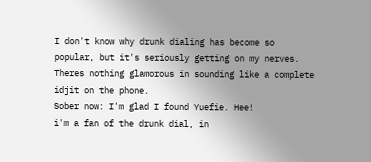I don't know why drunk dialing has become so popular, but it's seriously getting on my nerves. Theres nothing glamorous in sounding like a complete idjit on the phone.
Sober now: I'm glad I found Yuefie. Hee!
i'm a fan of the drunk dial, in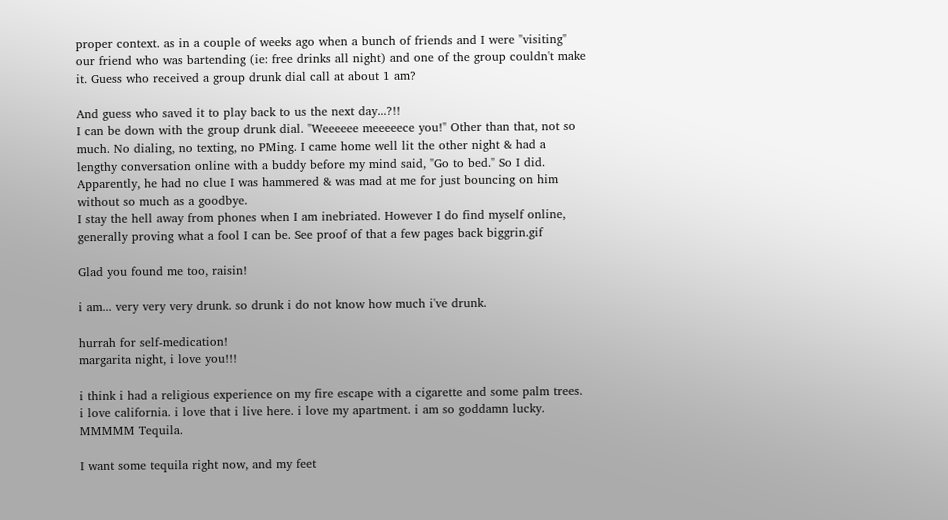proper context. as in a couple of weeks ago when a bunch of friends and I were "visiting" our friend who was bartending (ie: free drinks all night) and one of the group couldn't make it. Guess who received a group drunk dial call at about 1 am?

And guess who saved it to play back to us the next day...?!!
I can be down with the group drunk dial. "Weeeeee meeeeece you!" Other than that, not so much. No dialing, no texting, no PMing. I came home well lit the other night & had a lengthy conversation online with a buddy before my mind said, "Go to bed." So I did. Apparently, he had no clue I was hammered & was mad at me for just bouncing on him without so much as a goodbye.
I stay the hell away from phones when I am inebriated. However I do find myself online, generally proving what a fool I can be. See proof of that a few pages back biggrin.gif

Glad you found me too, raisin!

i am... very very very drunk. so drunk i do not know how much i've drunk.

hurrah for self-medication!
margarita night, i love you!!!

i think i had a religious experience on my fire escape with a cigarette and some palm trees. i love california. i love that i live here. i love my apartment. i am so goddamn lucky.
MMMMM Tequila.

I want some tequila right now, and my feet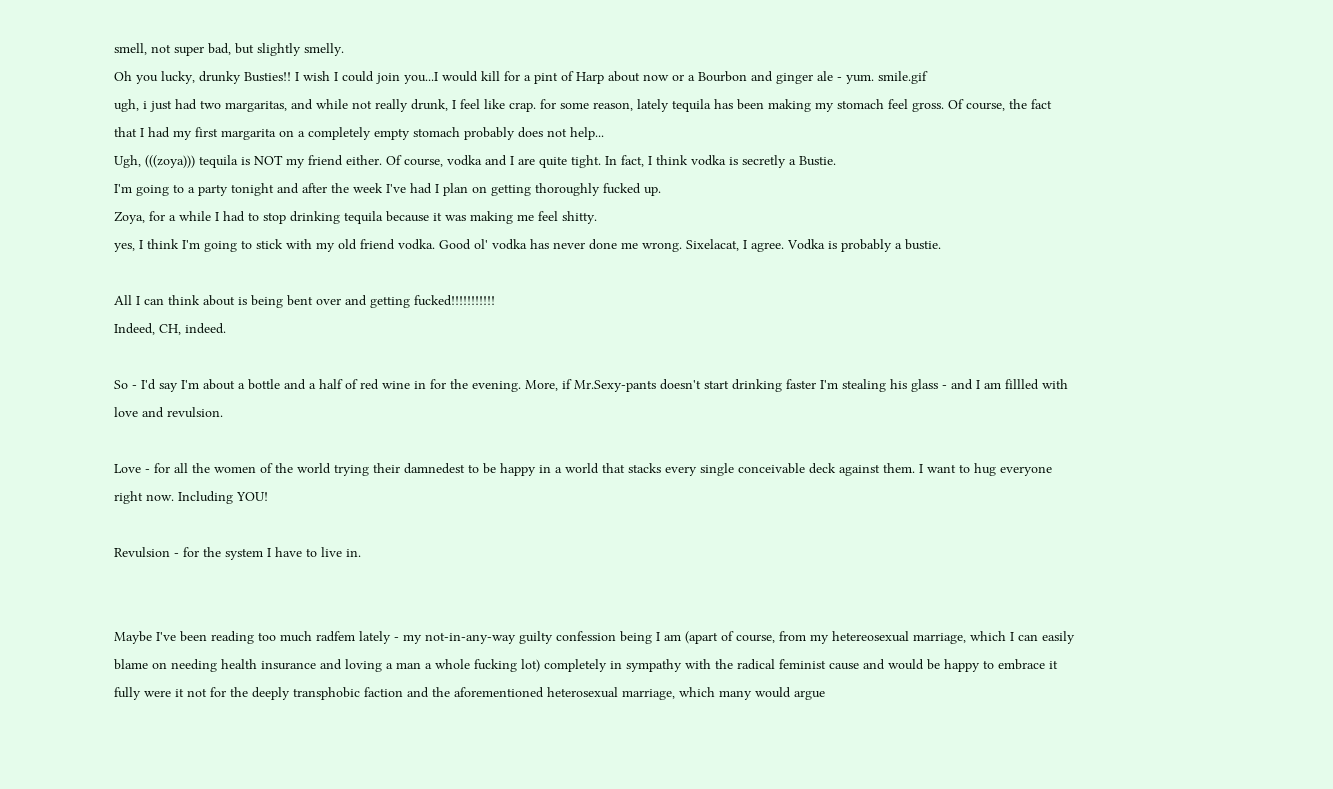smell, not super bad, but slightly smelly.
Oh you lucky, drunky Busties!! I wish I could join you...I would kill for a pint of Harp about now or a Bourbon and ginger ale - yum. smile.gif
ugh, i just had two margaritas, and while not really drunk, I feel like crap. for some reason, lately tequila has been making my stomach feel gross. Of course, the fact that I had my first margarita on a completely empty stomach probably does not help...
Ugh, (((zoya))) tequila is NOT my friend either. Of course, vodka and I are quite tight. In fact, I think vodka is secretly a Bustie.
I'm going to a party tonight and after the week I've had I plan on getting thoroughly fucked up.
Zoya, for a while I had to stop drinking tequila because it was making me feel shitty.
yes, I think I'm going to stick with my old friend vodka. Good ol' vodka has never done me wrong. Sixelacat, I agree. Vodka is probably a bustie.

All I can think about is being bent over and getting fucked!!!!!!!!!!!
Indeed, CH, indeed.

So - I'd say I'm about a bottle and a half of red wine in for the evening. More, if Mr.Sexy-pants doesn't start drinking faster I'm stealing his glass - and I am fillled with love and revulsion.

Love - for all the women of the world trying their damnedest to be happy in a world that stacks every single conceivable deck against them. I want to hug everyone right now. Including YOU!

Revulsion - for the system I have to live in.


Maybe I've been reading too much radfem lately - my not-in-any-way guilty confession being I am (apart of course, from my hetereosexual marriage, which I can easily blame on needing health insurance and loving a man a whole fucking lot) completely in sympathy with the radical feminist cause and would be happy to embrace it fully were it not for the deeply transphobic faction and the aforementioned heterosexual marriage, which many would argue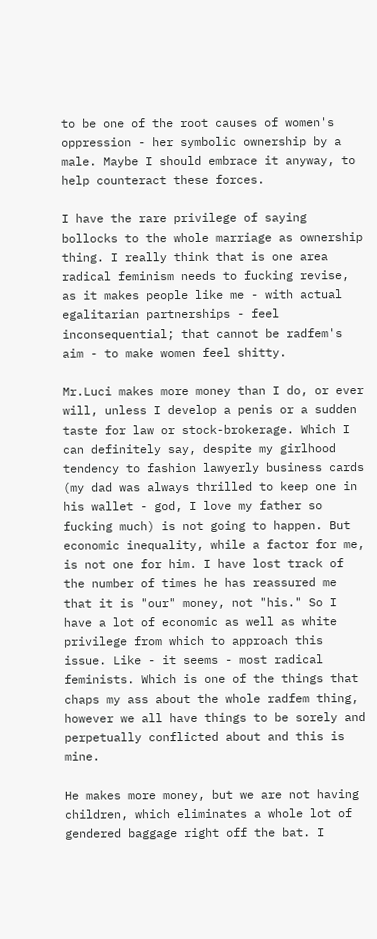to be one of the root causes of women's oppression - her symbolic ownership by a male. Maybe I should embrace it anyway, to help counteract these forces.

I have the rare privilege of saying bollocks to the whole marriage as ownership thing. I really think that is one area radical feminism needs to fucking revise, as it makes people like me - with actual egalitarian partnerships - feel inconsequential; that cannot be radfem's aim - to make women feel shitty.

Mr.Luci makes more money than I do, or ever will, unless I develop a penis or a sudden taste for law or stock-brokerage. Which I can definitely say, despite my girlhood tendency to fashion lawyerly business cards (my dad was always thrilled to keep one in his wallet - god, I love my father so fucking much) is not going to happen. But economic inequality, while a factor for me, is not one for him. I have lost track of the number of times he has reassured me that it is "our" money, not "his." So I have a lot of economic as well as white privilege from which to approach this issue. Like - it seems - most radical feminists. Which is one of the things that chaps my ass about the whole radfem thing, however we all have things to be sorely and perpetually conflicted about and this is mine.

He makes more money, but we are not having children, which eliminates a whole lot of gendered baggage right off the bat. I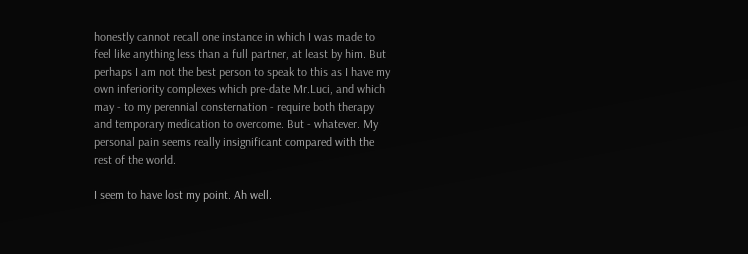honestly cannot recall one instance in which I was made to feel like anything less than a full partner, at least by him. But perhaps I am not the best person to speak to this as I have my own inferiority complexes which pre-date Mr.Luci, and which may - to my perennial consternation - require both therapy and temporary medication to overcome. But - whatever. My personal pain seems really insignificant compared with the rest of the world.

I seem to have lost my point. Ah well.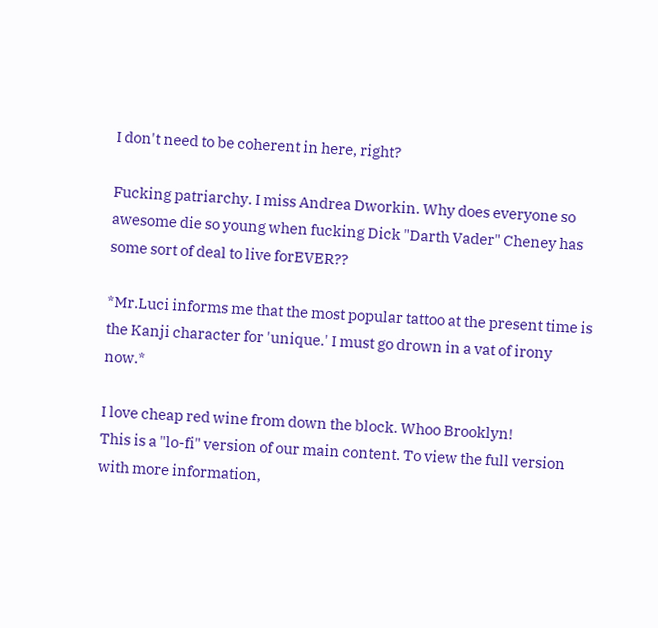I don't need to be coherent in here, right?

Fucking patriarchy. I miss Andrea Dworkin. Why does everyone so awesome die so young when fucking Dick "Darth Vader" Cheney has some sort of deal to live forEVER??

*Mr.Luci informs me that the most popular tattoo at the present time is the Kanji character for 'unique.' I must go drown in a vat of irony now.*

I love cheap red wine from down the block. Whoo Brooklyn!
This is a "lo-fi" version of our main content. To view the full version with more information,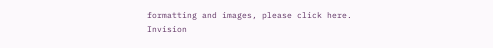formatting and images, please click here.
Invision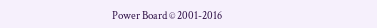Power Board © 2001-2016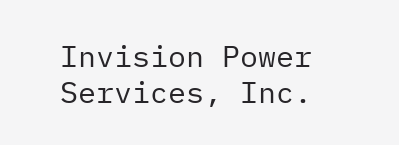Invision Power Services, Inc.